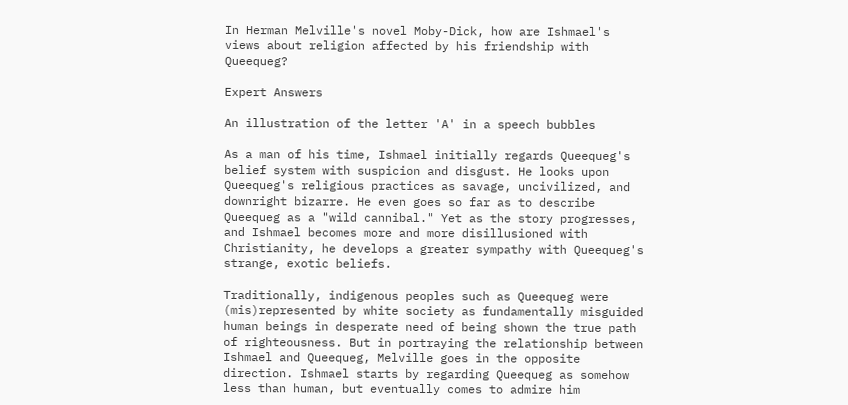In Herman Melville's novel Moby-Dick, how are Ishmael's views about religion affected by his friendship with Queequeg?

Expert Answers

An illustration of the letter 'A' in a speech bubbles

As a man of his time, Ishmael initially regards Queequeg's belief system with suspicion and disgust. He looks upon Queequeg's religious practices as savage, uncivilized, and downright bizarre. He even goes so far as to describe Queequeg as a "wild cannibal." Yet as the story progresses, and Ishmael becomes more and more disillusioned with Christianity, he develops a greater sympathy with Queequeg's strange, exotic beliefs.

Traditionally, indigenous peoples such as Queequeg were (mis)represented by white society as fundamentally misguided human beings in desperate need of being shown the true path of righteousness. But in portraying the relationship between Ishmael and Queequeg, Melville goes in the opposite direction. Ishmael starts by regarding Queequeg as somehow less than human, but eventually comes to admire him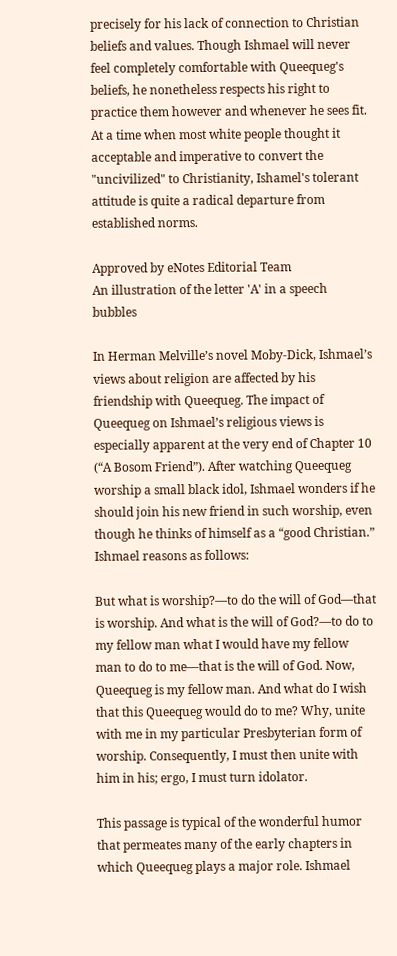precisely for his lack of connection to Christian beliefs and values. Though Ishmael will never feel completely comfortable with Queequeg's beliefs, he nonetheless respects his right to practice them however and whenever he sees fit. At a time when most white people thought it acceptable and imperative to convert the "uncivilized" to Christianity, Ishamel's tolerant attitude is quite a radical departure from established norms.

Approved by eNotes Editorial Team
An illustration of the letter 'A' in a speech bubbles

In Herman Melville’s novel Moby-Dick, Ishmael’s views about religion are affected by his friendship with Queequeg. The impact of Queequeg on Ishmael’s religious views is especially apparent at the very end of Chapter 10 (“A Bosom Friend”). After watching Queequeg worship a small black idol, Ishmael wonders if he should join his new friend in such worship, even though he thinks of himself as a “good Christian.” Ishmael reasons as follows:

But what is worship?—to do the will of God—that is worship. And what is the will of God?—to do to my fellow man what I would have my fellow man to do to me—that is the will of God. Now, Queequeg is my fellow man. And what do I wish that this Queequeg would do to me? Why, unite with me in my particular Presbyterian form of worship. Consequently, I must then unite with him in his; ergo, I must turn idolator.

This passage is typical of the wonderful humor that permeates many of the early chapters in which Queequeg plays a major role. Ishmael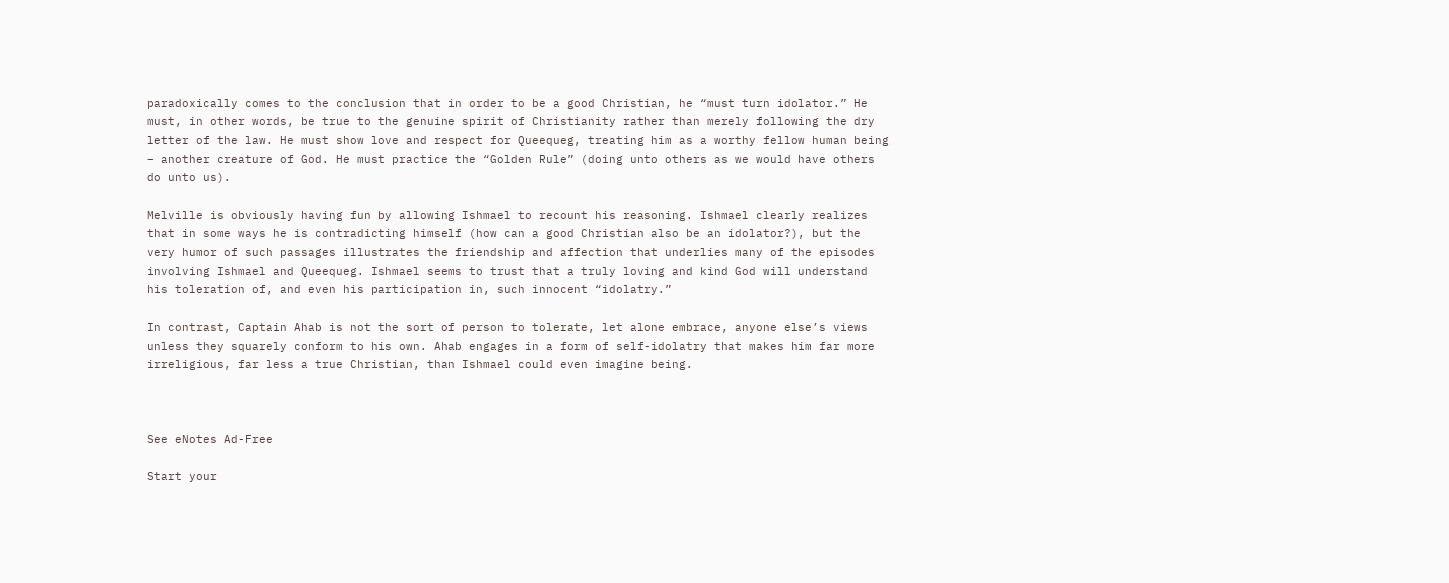paradoxically comes to the conclusion that in order to be a good Christian, he “must turn idolator.” He must, in other words, be true to the genuine spirit of Christianity rather than merely following the dry letter of the law. He must show love and respect for Queequeg, treating him as a worthy fellow human being – another creature of God. He must practice the “Golden Rule” (doing unto others as we would have others do unto us).

Melville is obviously having fun by allowing Ishmael to recount his reasoning. Ishmael clearly realizes that in some ways he is contradicting himself (how can a good Christian also be an idolator?), but the very humor of such passages illustrates the friendship and affection that underlies many of the episodes involving Ishmael and Queequeg. Ishmael seems to trust that a truly loving and kind God will understand his toleration of, and even his participation in, such innocent “idolatry.”

In contrast, Captain Ahab is not the sort of person to tolerate, let alone embrace, anyone else’s views unless they squarely conform to his own. Ahab engages in a form of self-idolatry that makes him far more irreligious, far less a true Christian, than Ishmael could even imagine being.



See eNotes Ad-Free

Start your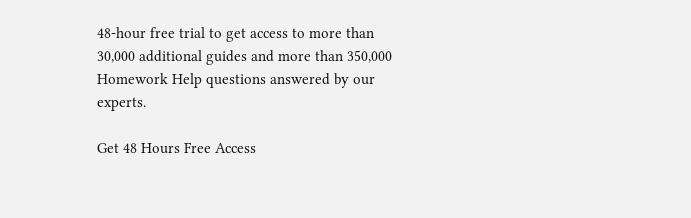48-hour free trial to get access to more than 30,000 additional guides and more than 350,000 Homework Help questions answered by our experts.

Get 48 Hours Free Access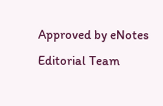Approved by eNotes Editorial Team